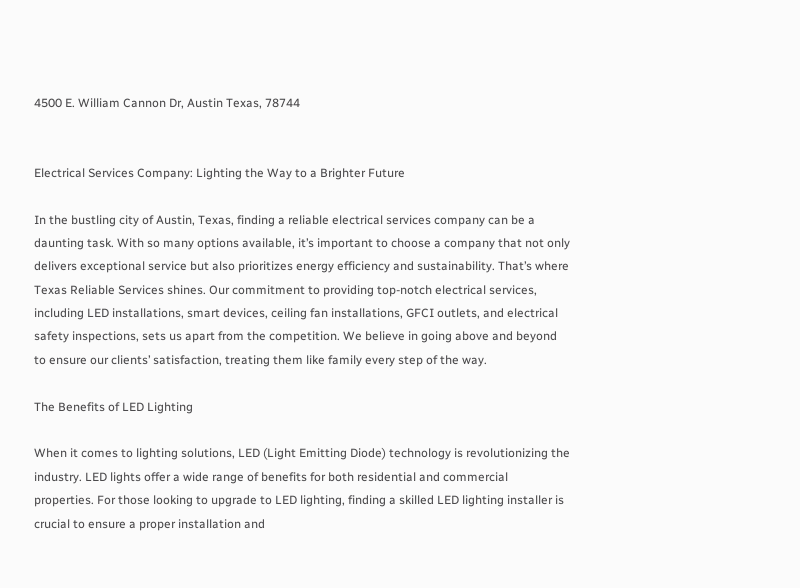4500 E. William Cannon Dr, Austin Texas, 78744


Electrical Services Company: Lighting the Way to a Brighter Future

In the bustling city of Austin, Texas, finding a reliable electrical services company can be a daunting task. With so many options available, it’s important to choose a company that not only delivers exceptional service but also prioritizes energy efficiency and sustainability. That’s where Texas Reliable Services shines. Our commitment to providing top-notch electrical services, including LED installations, smart devices, ceiling fan installations, GFCI outlets, and electrical safety inspections, sets us apart from the competition. We believe in going above and beyond to ensure our clients’ satisfaction, treating them like family every step of the way.

The Benefits of LED Lighting

When it comes to lighting solutions, LED (Light Emitting Diode) technology is revolutionizing the industry. LED lights offer a wide range of benefits for both residential and commercial properties. For those looking to upgrade to LED lighting, finding a skilled LED lighting installer is crucial to ensure a proper installation and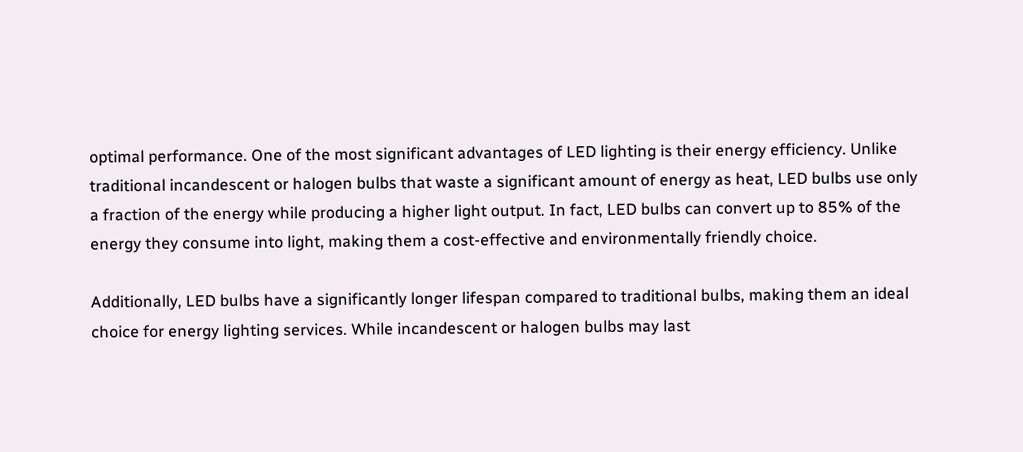optimal performance. One of the most significant advantages of LED lighting is their energy efficiency. Unlike traditional incandescent or halogen bulbs that waste a significant amount of energy as heat, LED bulbs use only a fraction of the energy while producing a higher light output. In fact, LED bulbs can convert up to 85% of the energy they consume into light, making them a cost-effective and environmentally friendly choice.

Additionally, LED bulbs have a significantly longer lifespan compared to traditional bulbs, making them an ideal choice for energy lighting services. While incandescent or halogen bulbs may last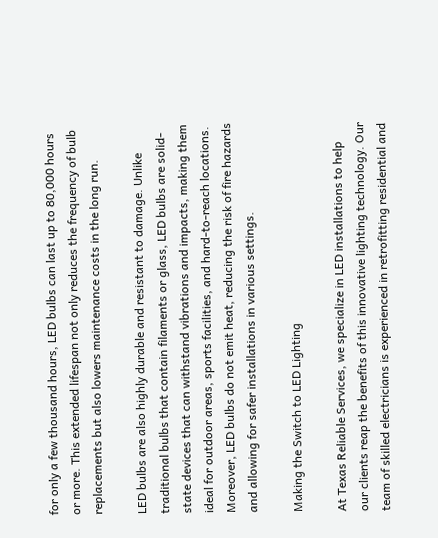for only a few thousand hours, LED bulbs can last up to 80,000 hours or more. This extended lifespan not only reduces the frequency of bulb replacements but also lowers maintenance costs in the long run.

LED bulbs are also highly durable and resistant to damage. Unlike traditional bulbs that contain filaments or glass, LED bulbs are solid-state devices that can withstand vibrations and impacts, making them ideal for outdoor areas, sports facilities, and hard-to-reach locations. Moreover, LED bulbs do not emit heat, reducing the risk of fire hazards and allowing for safer installations in various settings.

Making the Switch to LED Lighting

At Texas Reliable Services, we specialize in LED installations to help our clients reap the benefits of this innovative lighting technology. Our team of skilled electricians is experienced in retrofitting residential and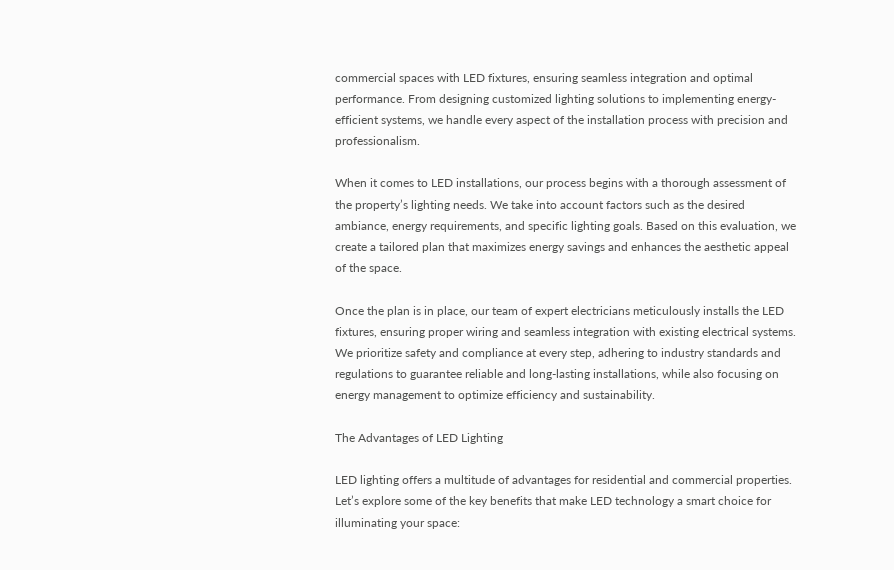commercial spaces with LED fixtures, ensuring seamless integration and optimal performance. From designing customized lighting solutions to implementing energy-efficient systems, we handle every aspect of the installation process with precision and professionalism.

When it comes to LED installations, our process begins with a thorough assessment of the property’s lighting needs. We take into account factors such as the desired ambiance, energy requirements, and specific lighting goals. Based on this evaluation, we create a tailored plan that maximizes energy savings and enhances the aesthetic appeal of the space.

Once the plan is in place, our team of expert electricians meticulously installs the LED fixtures, ensuring proper wiring and seamless integration with existing electrical systems. We prioritize safety and compliance at every step, adhering to industry standards and regulations to guarantee reliable and long-lasting installations, while also focusing on energy management to optimize efficiency and sustainability.

The Advantages of LED Lighting

LED lighting offers a multitude of advantages for residential and commercial properties. Let’s explore some of the key benefits that make LED technology a smart choice for illuminating your space: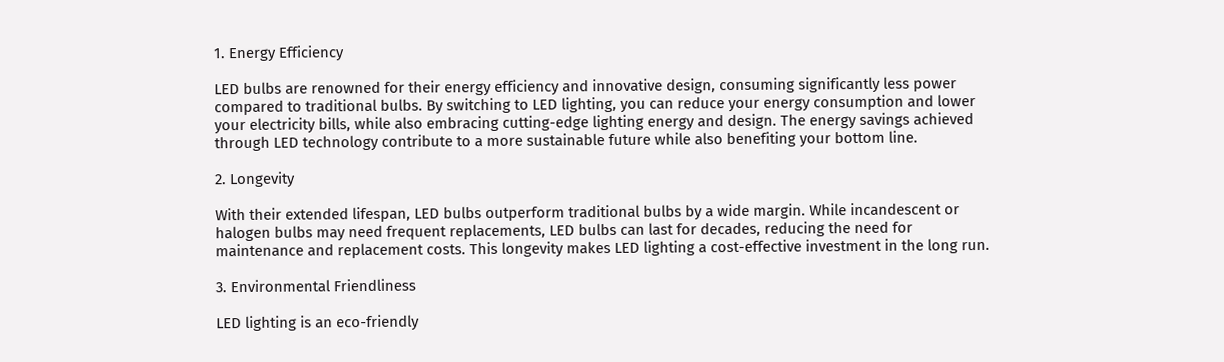1. Energy Efficiency

LED bulbs are renowned for their energy efficiency and innovative design, consuming significantly less power compared to traditional bulbs. By switching to LED lighting, you can reduce your energy consumption and lower your electricity bills, while also embracing cutting-edge lighting energy and design. The energy savings achieved through LED technology contribute to a more sustainable future while also benefiting your bottom line.

2. Longevity

With their extended lifespan, LED bulbs outperform traditional bulbs by a wide margin. While incandescent or halogen bulbs may need frequent replacements, LED bulbs can last for decades, reducing the need for maintenance and replacement costs. This longevity makes LED lighting a cost-effective investment in the long run.

3. Environmental Friendliness

LED lighting is an eco-friendly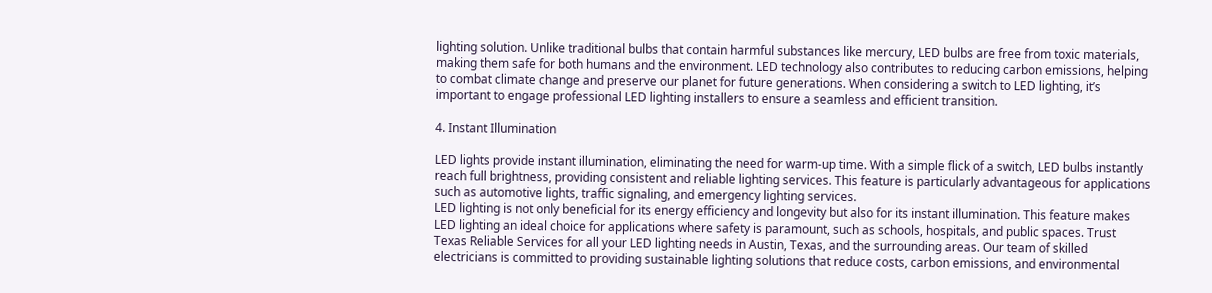lighting solution. Unlike traditional bulbs that contain harmful substances like mercury, LED bulbs are free from toxic materials, making them safe for both humans and the environment. LED technology also contributes to reducing carbon emissions, helping to combat climate change and preserve our planet for future generations. When considering a switch to LED lighting, it’s important to engage professional LED lighting installers to ensure a seamless and efficient transition.

4. Instant Illumination

LED lights provide instant illumination, eliminating the need for warm-up time. With a simple flick of a switch, LED bulbs instantly reach full brightness, providing consistent and reliable lighting services. This feature is particularly advantageous for applications such as automotive lights, traffic signaling, and emergency lighting services.
LED lighting is not only beneficial for its energy efficiency and longevity but also for its instant illumination. This feature makes LED lighting an ideal choice for applications where safety is paramount, such as schools, hospitals, and public spaces. Trust Texas Reliable Services for all your LED lighting needs in Austin, Texas, and the surrounding areas. Our team of skilled electricians is committed to providing sustainable lighting solutions that reduce costs, carbon emissions, and environmental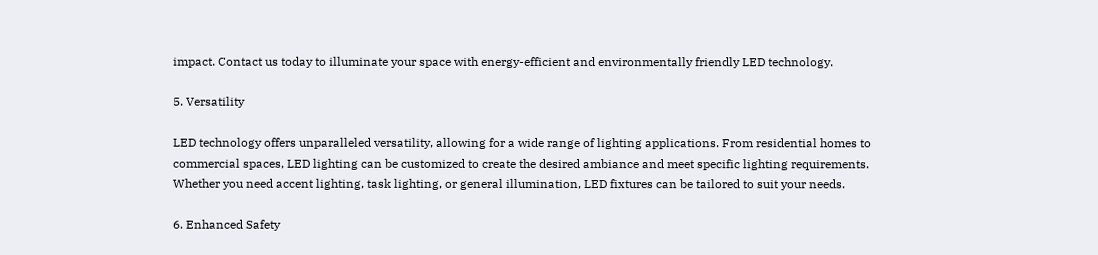impact. Contact us today to illuminate your space with energy-efficient and environmentally friendly LED technology.

5. Versatility

LED technology offers unparalleled versatility, allowing for a wide range of lighting applications. From residential homes to commercial spaces, LED lighting can be customized to create the desired ambiance and meet specific lighting requirements. Whether you need accent lighting, task lighting, or general illumination, LED fixtures can be tailored to suit your needs.

6. Enhanced Safety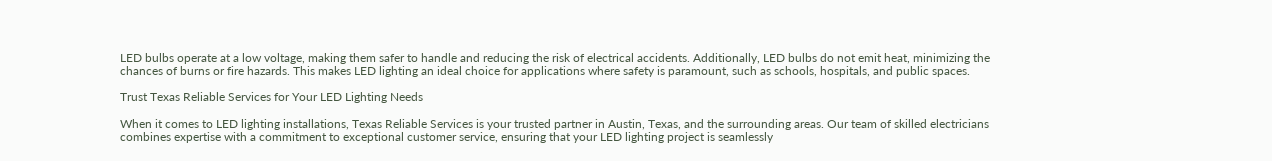LED bulbs operate at a low voltage, making them safer to handle and reducing the risk of electrical accidents. Additionally, LED bulbs do not emit heat, minimizing the chances of burns or fire hazards. This makes LED lighting an ideal choice for applications where safety is paramount, such as schools, hospitals, and public spaces.

Trust Texas Reliable Services for Your LED Lighting Needs

When it comes to LED lighting installations, Texas Reliable Services is your trusted partner in Austin, Texas, and the surrounding areas. Our team of skilled electricians combines expertise with a commitment to exceptional customer service, ensuring that your LED lighting project is seamlessly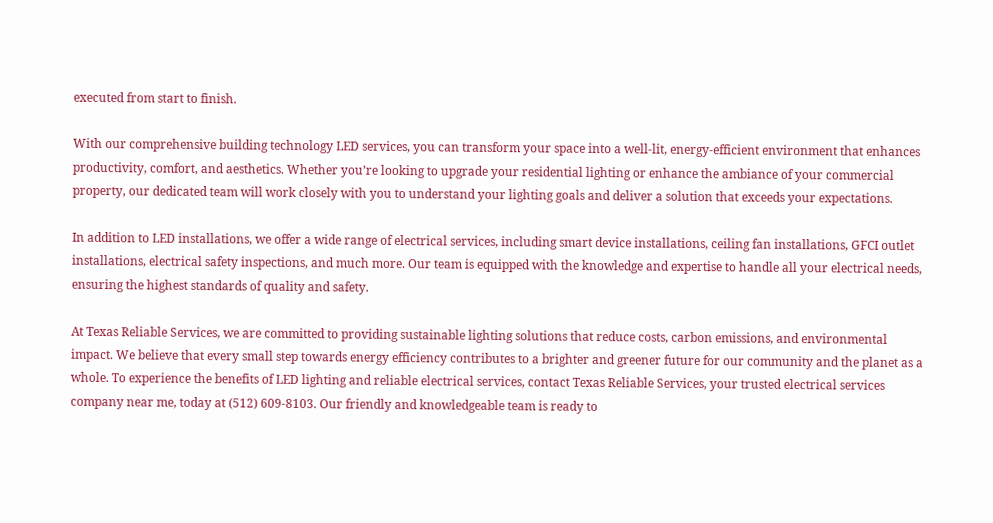executed from start to finish.

With our comprehensive building technology LED services, you can transform your space into a well-lit, energy-efficient environment that enhances productivity, comfort, and aesthetics. Whether you’re looking to upgrade your residential lighting or enhance the ambiance of your commercial property, our dedicated team will work closely with you to understand your lighting goals and deliver a solution that exceeds your expectations.

In addition to LED installations, we offer a wide range of electrical services, including smart device installations, ceiling fan installations, GFCI outlet installations, electrical safety inspections, and much more. Our team is equipped with the knowledge and expertise to handle all your electrical needs, ensuring the highest standards of quality and safety.

At Texas Reliable Services, we are committed to providing sustainable lighting solutions that reduce costs, carbon emissions, and environmental impact. We believe that every small step towards energy efficiency contributes to a brighter and greener future for our community and the planet as a whole. To experience the benefits of LED lighting and reliable electrical services, contact Texas Reliable Services, your trusted electrical services company near me, today at (512) 609-8103. Our friendly and knowledgeable team is ready to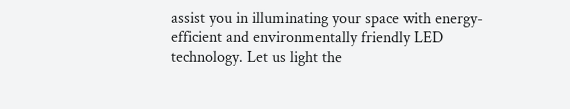assist you in illuminating your space with energy-efficient and environmentally friendly LED technology. Let us light the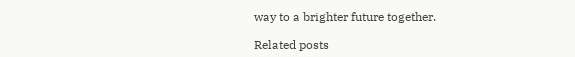way to a brighter future together.

Related posts